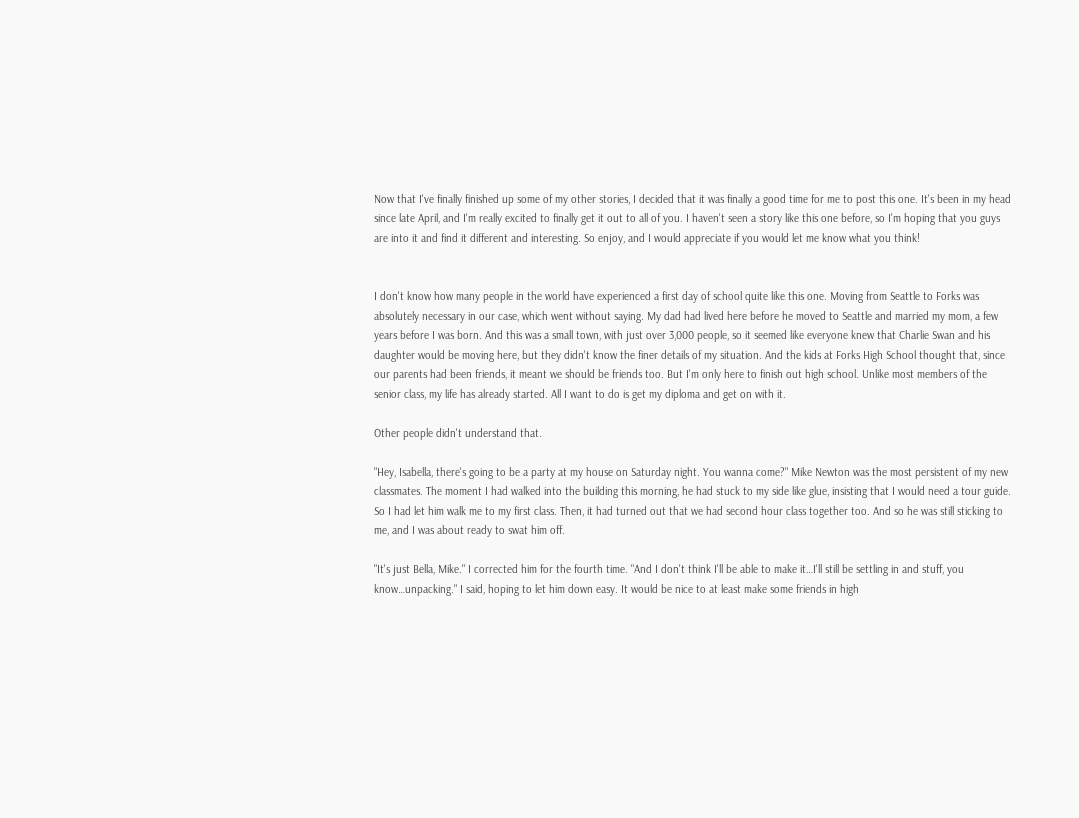Now that I've finally finished up some of my other stories, I decided that it was finally a good time for me to post this one. It's been in my head since late April, and I'm really excited to finally get it out to all of you. I haven't seen a story like this one before, so I'm hoping that you guys are into it and find it different and interesting. So enjoy, and I would appreciate if you would let me know what you think!


I don't know how many people in the world have experienced a first day of school quite like this one. Moving from Seattle to Forks was absolutely necessary in our case, which went without saying. My dad had lived here before he moved to Seattle and married my mom, a few years before I was born. And this was a small town, with just over 3,000 people, so it seemed like everyone knew that Charlie Swan and his daughter would be moving here, but they didn't know the finer details of my situation. And the kids at Forks High School thought that, since our parents had been friends, it meant we should be friends too. But I'm only here to finish out high school. Unlike most members of the senior class, my life has already started. All I want to do is get my diploma and get on with it.

Other people didn't understand that.

"Hey, Isabella, there's going to be a party at my house on Saturday night. You wanna come?" Mike Newton was the most persistent of my new classmates. The moment I had walked into the building this morning, he had stuck to my side like glue, insisting that I would need a tour guide. So I had let him walk me to my first class. Then, it had turned out that we had second hour class together too. And so he was still sticking to me, and I was about ready to swat him off.

"It's just Bella, Mike." I corrected him for the fourth time. "And I don't think I'll be able to make it…I'll still be settling in and stuff, you know…unpacking." I said, hoping to let him down easy. It would be nice to at least make some friends in high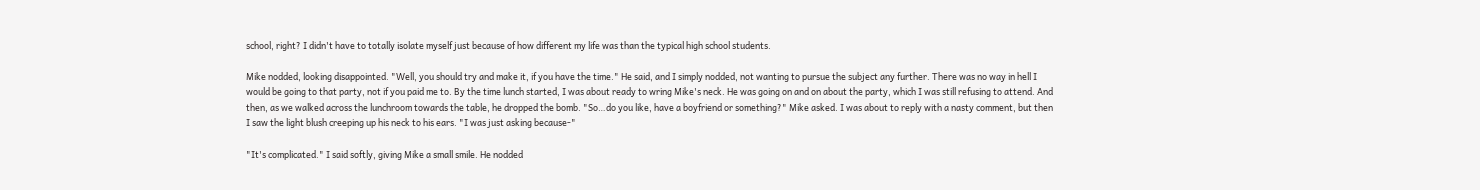school, right? I didn't have to totally isolate myself just because of how different my life was than the typical high school students.

Mike nodded, looking disappointed. "Well, you should try and make it, if you have the time." He said, and I simply nodded, not wanting to pursue the subject any further. There was no way in hell I would be going to that party, not if you paid me to. By the time lunch started, I was about ready to wring Mike's neck. He was going on and on about the party, which I was still refusing to attend. And then, as we walked across the lunchroom towards the table, he dropped the bomb. "So…do you like, have a boyfriend or something?" Mike asked. I was about to reply with a nasty comment, but then I saw the light blush creeping up his neck to his ears. "I was just asking because-"

"It's complicated." I said softly, giving Mike a small smile. He nodded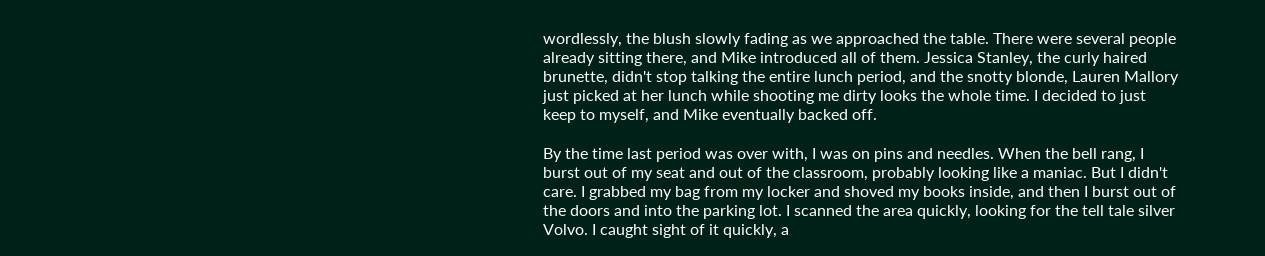wordlessly, the blush slowly fading as we approached the table. There were several people already sitting there, and Mike introduced all of them. Jessica Stanley, the curly haired brunette, didn't stop talking the entire lunch period, and the snotty blonde, Lauren Mallory just picked at her lunch while shooting me dirty looks the whole time. I decided to just keep to myself, and Mike eventually backed off.

By the time last period was over with, I was on pins and needles. When the bell rang, I burst out of my seat and out of the classroom, probably looking like a maniac. But I didn't care. I grabbed my bag from my locker and shoved my books inside, and then I burst out of the doors and into the parking lot. I scanned the area quickly, looking for the tell tale silver Volvo. I caught sight of it quickly, a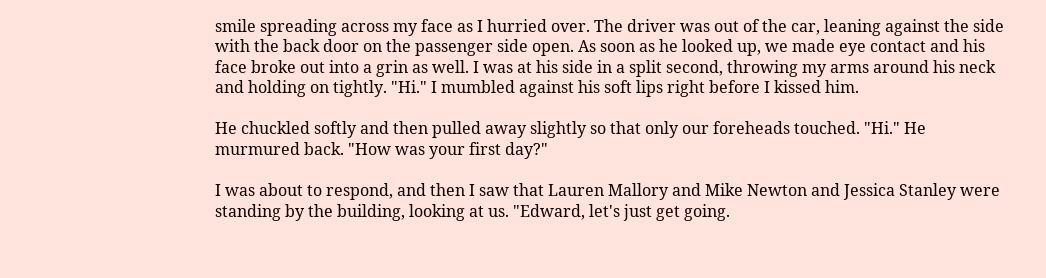smile spreading across my face as I hurried over. The driver was out of the car, leaning against the side with the back door on the passenger side open. As soon as he looked up, we made eye contact and his face broke out into a grin as well. I was at his side in a split second, throwing my arms around his neck and holding on tightly. "Hi." I mumbled against his soft lips right before I kissed him.

He chuckled softly and then pulled away slightly so that only our foreheads touched. "Hi." He murmured back. "How was your first day?"

I was about to respond, and then I saw that Lauren Mallory and Mike Newton and Jessica Stanley were standing by the building, looking at us. "Edward, let's just get going.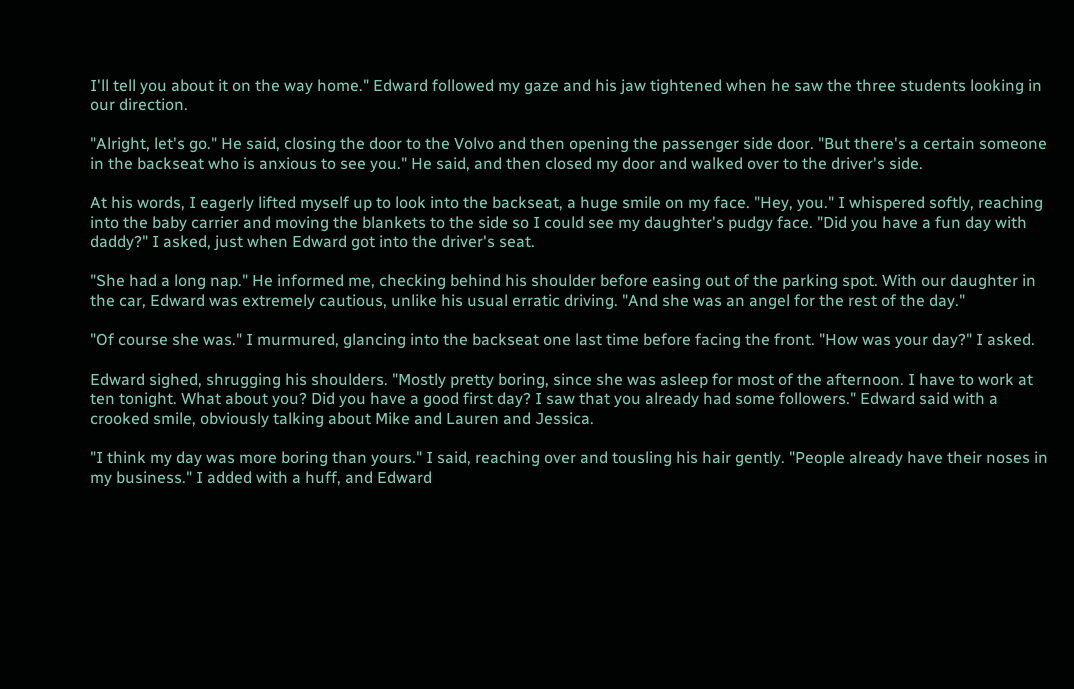I'll tell you about it on the way home." Edward followed my gaze and his jaw tightened when he saw the three students looking in our direction.

"Alright, let's go." He said, closing the door to the Volvo and then opening the passenger side door. "But there's a certain someone in the backseat who is anxious to see you." He said, and then closed my door and walked over to the driver's side.

At his words, I eagerly lifted myself up to look into the backseat, a huge smile on my face. "Hey, you." I whispered softly, reaching into the baby carrier and moving the blankets to the side so I could see my daughter's pudgy face. "Did you have a fun day with daddy?" I asked, just when Edward got into the driver's seat.

"She had a long nap." He informed me, checking behind his shoulder before easing out of the parking spot. With our daughter in the car, Edward was extremely cautious, unlike his usual erratic driving. "And she was an angel for the rest of the day."

"Of course she was." I murmured, glancing into the backseat one last time before facing the front. "How was your day?" I asked.

Edward sighed, shrugging his shoulders. "Mostly pretty boring, since she was asleep for most of the afternoon. I have to work at ten tonight. What about you? Did you have a good first day? I saw that you already had some followers." Edward said with a crooked smile, obviously talking about Mike and Lauren and Jessica.

"I think my day was more boring than yours." I said, reaching over and tousling his hair gently. "People already have their noses in my business." I added with a huff, and Edward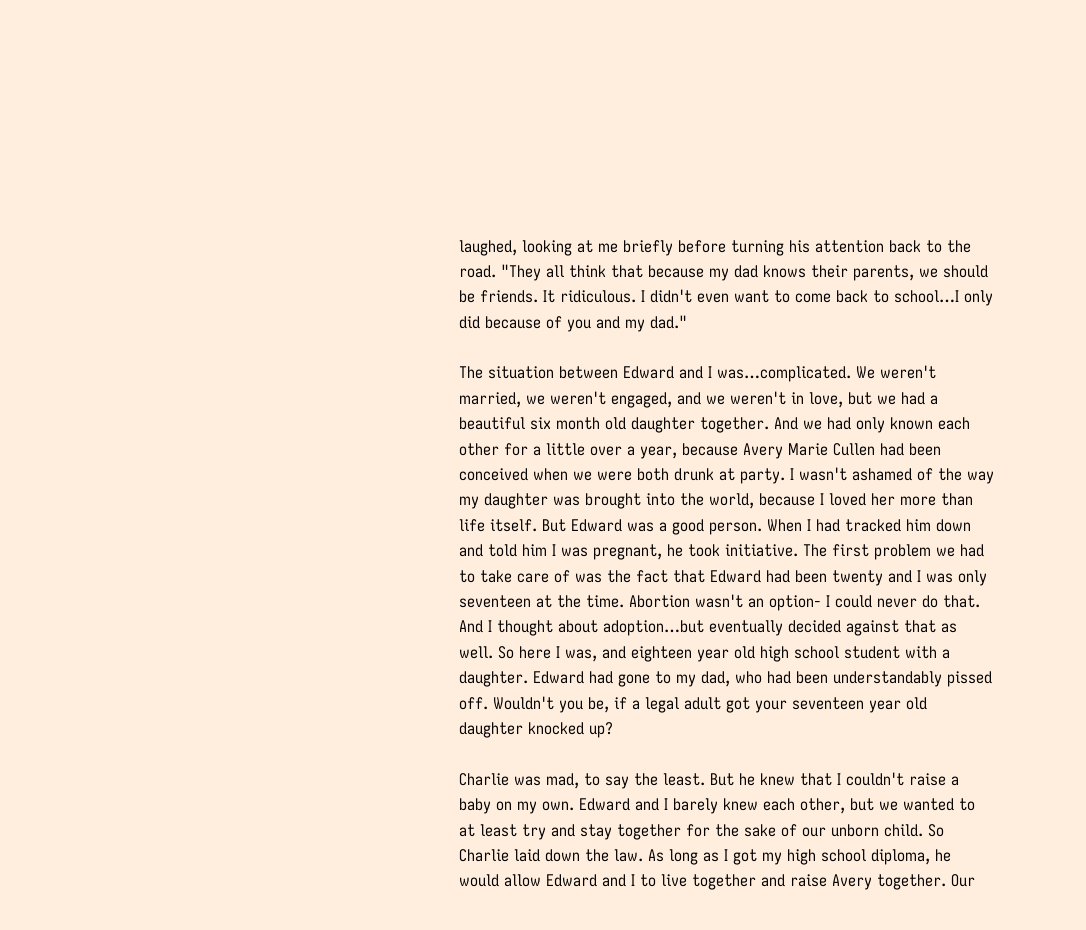laughed, looking at me briefly before turning his attention back to the road. "They all think that because my dad knows their parents, we should be friends. It ridiculous. I didn't even want to come back to school…I only did because of you and my dad."

The situation between Edward and I was…complicated. We weren't married, we weren't engaged, and we weren't in love, but we had a beautiful six month old daughter together. And we had only known each other for a little over a year, because Avery Marie Cullen had been conceived when we were both drunk at party. I wasn't ashamed of the way my daughter was brought into the world, because I loved her more than life itself. But Edward was a good person. When I had tracked him down and told him I was pregnant, he took initiative. The first problem we had to take care of was the fact that Edward had been twenty and I was only seventeen at the time. Abortion wasn't an option- I could never do that. And I thought about adoption…but eventually decided against that as well. So here I was, and eighteen year old high school student with a daughter. Edward had gone to my dad, who had been understandably pissed off. Wouldn't you be, if a legal adult got your seventeen year old daughter knocked up?

Charlie was mad, to say the least. But he knew that I couldn't raise a baby on my own. Edward and I barely knew each other, but we wanted to at least try and stay together for the sake of our unborn child. So Charlie laid down the law. As long as I got my high school diploma, he would allow Edward and I to live together and raise Avery together. Our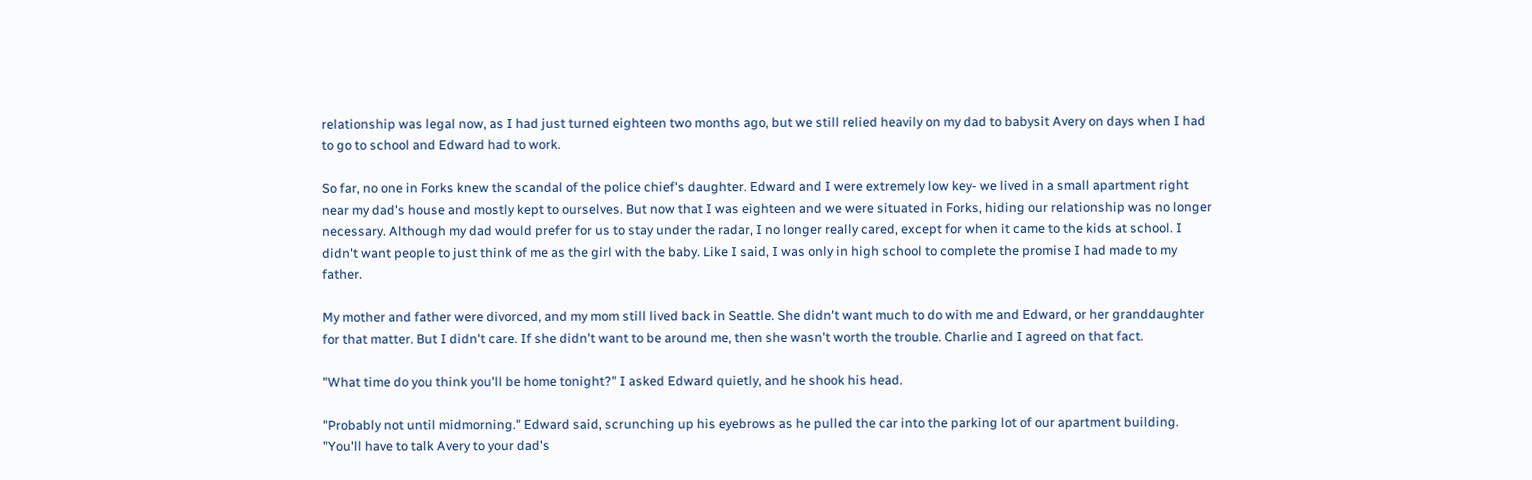relationship was legal now, as I had just turned eighteen two months ago, but we still relied heavily on my dad to babysit Avery on days when I had to go to school and Edward had to work.

So far, no one in Forks knew the scandal of the police chief's daughter. Edward and I were extremely low key- we lived in a small apartment right near my dad's house and mostly kept to ourselves. But now that I was eighteen and we were situated in Forks, hiding our relationship was no longer necessary. Although my dad would prefer for us to stay under the radar, I no longer really cared, except for when it came to the kids at school. I didn't want people to just think of me as the girl with the baby. Like I said, I was only in high school to complete the promise I had made to my father.

My mother and father were divorced, and my mom still lived back in Seattle. She didn't want much to do with me and Edward, or her granddaughter for that matter. But I didn't care. If she didn't want to be around me, then she wasn't worth the trouble. Charlie and I agreed on that fact.

"What time do you think you'll be home tonight?" I asked Edward quietly, and he shook his head.

"Probably not until midmorning." Edward said, scrunching up his eyebrows as he pulled the car into the parking lot of our apartment building. "You'll have to talk Avery to your dad's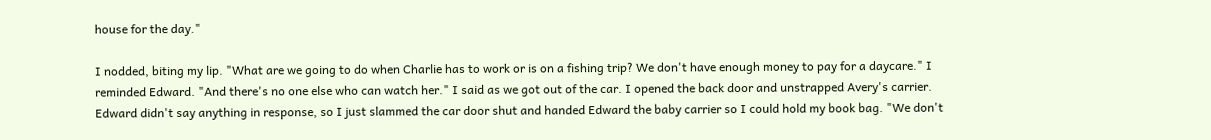house for the day."

I nodded, biting my lip. "What are we going to do when Charlie has to work or is on a fishing trip? We don't have enough money to pay for a daycare." I reminded Edward. "And there's no one else who can watch her." I said as we got out of the car. I opened the back door and unstrapped Avery's carrier. Edward didn't say anything in response, so I just slammed the car door shut and handed Edward the baby carrier so I could hold my book bag. "We don't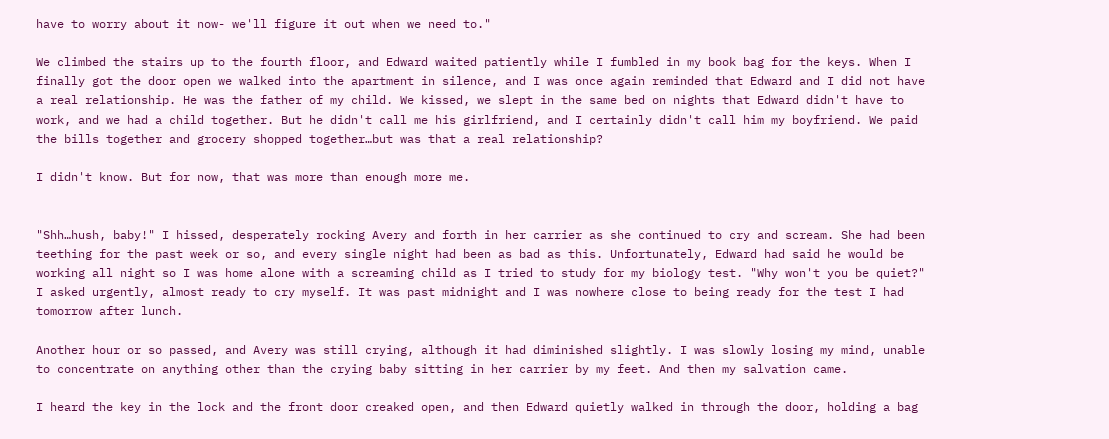have to worry about it now- we'll figure it out when we need to."

We climbed the stairs up to the fourth floor, and Edward waited patiently while I fumbled in my book bag for the keys. When I finally got the door open we walked into the apartment in silence, and I was once again reminded that Edward and I did not have a real relationship. He was the father of my child. We kissed, we slept in the same bed on nights that Edward didn't have to work, and we had a child together. But he didn't call me his girlfriend, and I certainly didn't call him my boyfriend. We paid the bills together and grocery shopped together…but was that a real relationship?

I didn't know. But for now, that was more than enough more me.


"Shh…hush, baby!" I hissed, desperately rocking Avery and forth in her carrier as she continued to cry and scream. She had been teething for the past week or so, and every single night had been as bad as this. Unfortunately, Edward had said he would be working all night so I was home alone with a screaming child as I tried to study for my biology test. "Why won't you be quiet?" I asked urgently, almost ready to cry myself. It was past midnight and I was nowhere close to being ready for the test I had tomorrow after lunch.

Another hour or so passed, and Avery was still crying, although it had diminished slightly. I was slowly losing my mind, unable to concentrate on anything other than the crying baby sitting in her carrier by my feet. And then my salvation came.

I heard the key in the lock and the front door creaked open, and then Edward quietly walked in through the door, holding a bag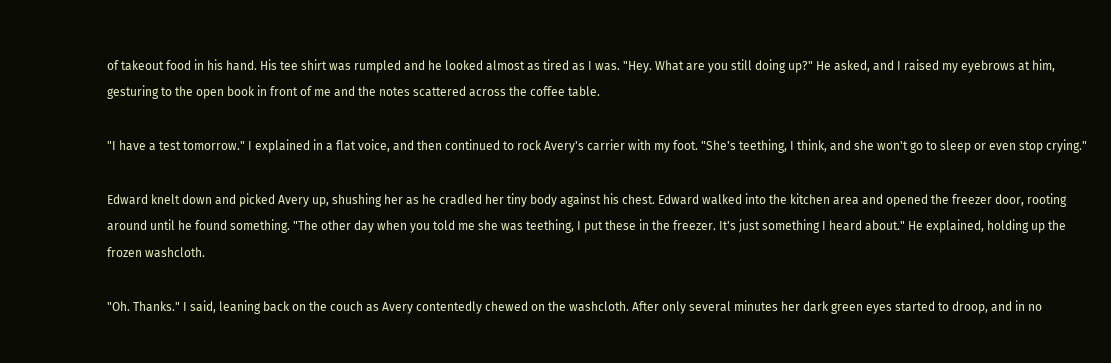of takeout food in his hand. His tee shirt was rumpled and he looked almost as tired as I was. "Hey. What are you still doing up?" He asked, and I raised my eyebrows at him, gesturing to the open book in front of me and the notes scattered across the coffee table.

"I have a test tomorrow." I explained in a flat voice, and then continued to rock Avery's carrier with my foot. "She's teething, I think, and she won't go to sleep or even stop crying."

Edward knelt down and picked Avery up, shushing her as he cradled her tiny body against his chest. Edward walked into the kitchen area and opened the freezer door, rooting around until he found something. "The other day when you told me she was teething, I put these in the freezer. It's just something I heard about." He explained, holding up the frozen washcloth.

"Oh. Thanks." I said, leaning back on the couch as Avery contentedly chewed on the washcloth. After only several minutes her dark green eyes started to droop, and in no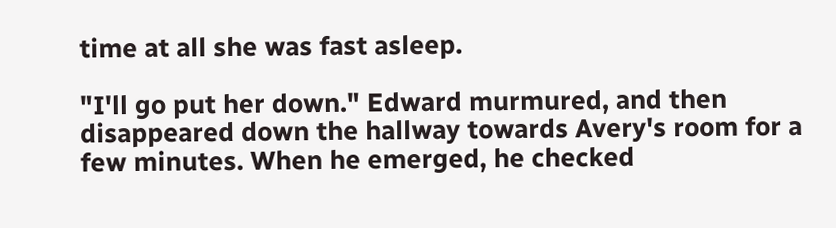time at all she was fast asleep.

"I'll go put her down." Edward murmured, and then disappeared down the hallway towards Avery's room for a few minutes. When he emerged, he checked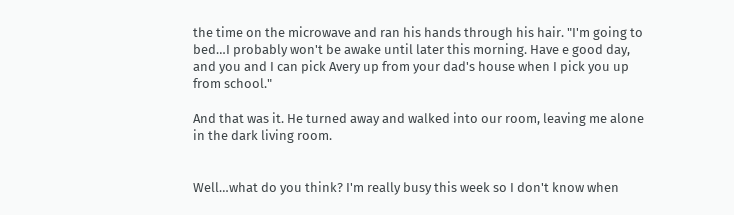the time on the microwave and ran his hands through his hair. "I'm going to bed…I probably won't be awake until later this morning. Have e good day, and you and I can pick Avery up from your dad's house when I pick you up from school."

And that was it. He turned away and walked into our room, leaving me alone in the dark living room.


Well…what do you think? I'm really busy this week so I don't know when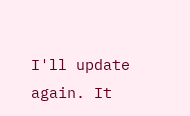I'll update again. It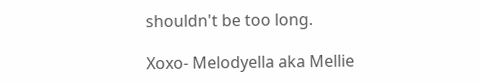shouldn't be too long.

Xoxo- Melodyella aka Mellie